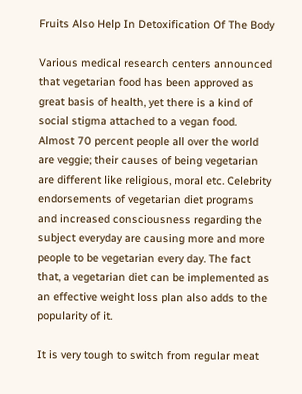Fruits Also Help In Detoxification Of The Body

Various medical research centers announced that vegetarian food has been approved as great basis of health, yet there is a kind of social stigma attached to a vegan food. Almost 70 percent people all over the world are veggie; their causes of being vegetarian are different like religious, moral etc. Celebrity endorsements of vegetarian diet programs and increased consciousness regarding the subject everyday are causing more and more people to be vegetarian every day. The fact that, a vegetarian diet can be implemented as an effective weight loss plan also adds to the popularity of it.

It is very tough to switch from regular meat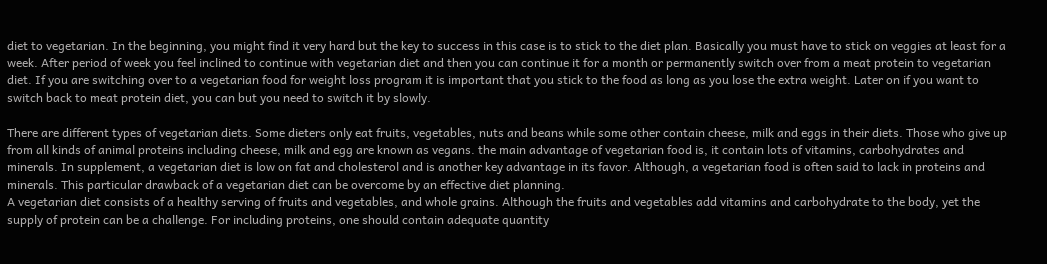diet to vegetarian. In the beginning, you might find it very hard but the key to success in this case is to stick to the diet plan. Basically you must have to stick on veggies at least for a week. After period of week you feel inclined to continue with vegetarian diet and then you can continue it for a month or permanently switch over from a meat protein to vegetarian diet. If you are switching over to a vegetarian food for weight loss program it is important that you stick to the food as long as you lose the extra weight. Later on if you want to switch back to meat protein diet, you can but you need to switch it by slowly.

There are different types of vegetarian diets. Some dieters only eat fruits, vegetables, nuts and beans while some other contain cheese, milk and eggs in their diets. Those who give up from all kinds of animal proteins including cheese, milk and egg are known as vegans. the main advantage of vegetarian food is, it contain lots of vitamins, carbohydrates and minerals. In supplement, a vegetarian diet is low on fat and cholesterol and is another key advantage in its favor. Although, a vegetarian food is often said to lack in proteins and minerals. This particular drawback of a vegetarian diet can be overcome by an effective diet planning.
A vegetarian diet consists of a healthy serving of fruits and vegetables, and whole grains. Although the fruits and vegetables add vitamins and carbohydrate to the body, yet the supply of protein can be a challenge. For including proteins, one should contain adequate quantity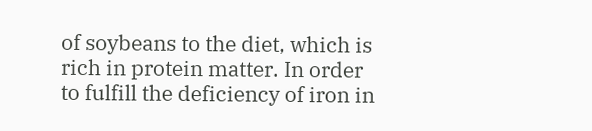of soybeans to the diet, which is rich in protein matter. In order to fulfill the deficiency of iron in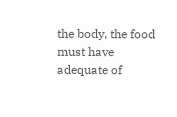the body, the food must have adequate of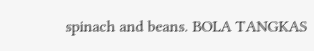spinach and beans. BOLA TANGKAS